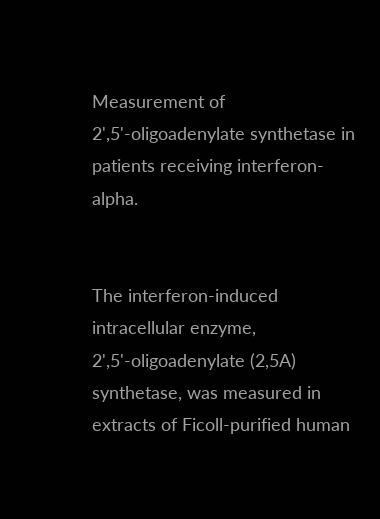Measurement of 2',5'-oligoadenylate synthetase in patients receiving interferon-alpha.


The interferon-induced intracellular enzyme, 2',5'-oligoadenylate (2,5A) synthetase, was measured in extracts of Ficoll-purified human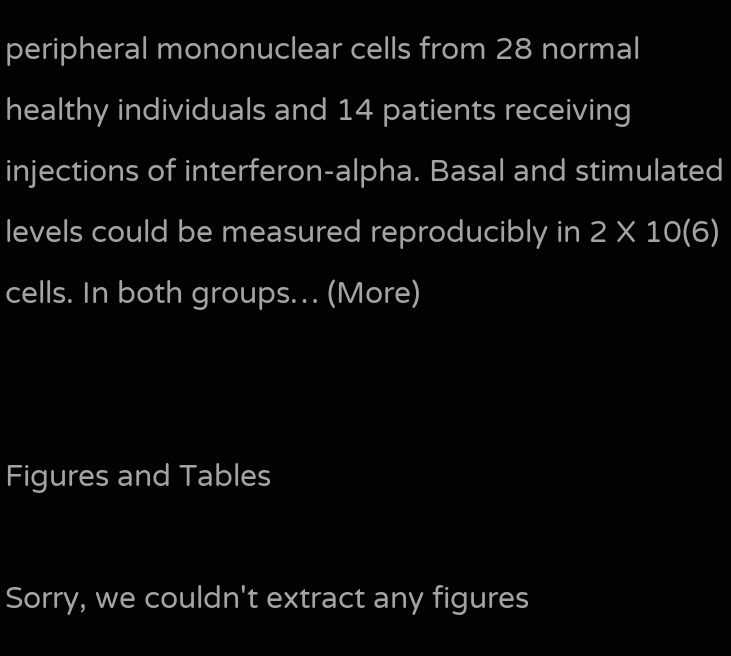peripheral mononuclear cells from 28 normal healthy individuals and 14 patients receiving injections of interferon-alpha. Basal and stimulated levels could be measured reproducibly in 2 X 10(6) cells. In both groups… (More)


Figures and Tables

Sorry, we couldn't extract any figures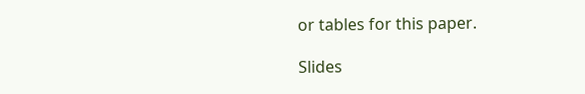or tables for this paper.

Slides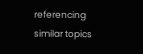referencing similar topics